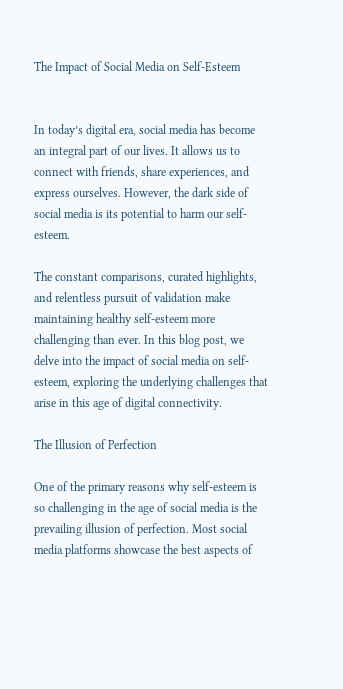The Impact of Social Media on Self-Esteem


In today’s digital era, social media has become an integral part of our lives. It allows us to connect with friends, share experiences, and express ourselves. However, the dark side of social media is its potential to harm our self-esteem.

The constant comparisons, curated highlights, and relentless pursuit of validation make maintaining healthy self-esteem more challenging than ever. In this blog post, we delve into the impact of social media on self-esteem, exploring the underlying challenges that arise in this age of digital connectivity.

The Illusion of Perfection

One of the primary reasons why self-esteem is so challenging in the age of social media is the prevailing illusion of perfection. Most social media platforms showcase the best aspects of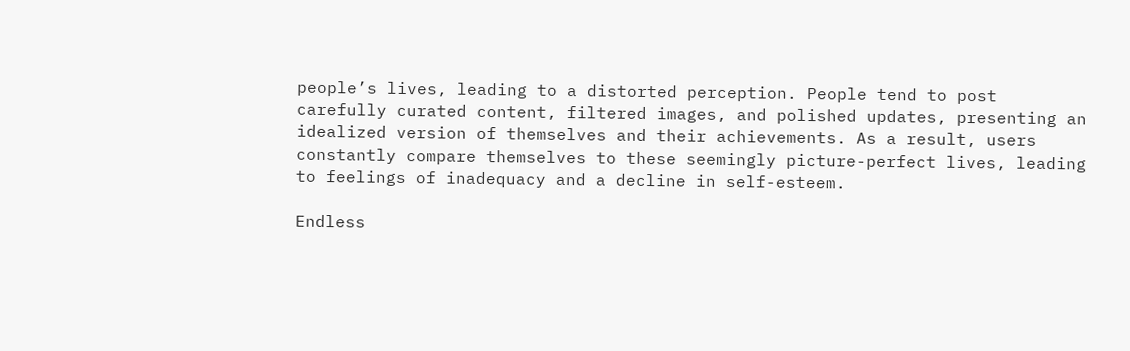people’s lives, leading to a distorted perception. People tend to post carefully curated content, filtered images, and polished updates, presenting an idealized version of themselves and their achievements. As a result, users constantly compare themselves to these seemingly picture-perfect lives, leading to feelings of inadequacy and a decline in self-esteem.

Endless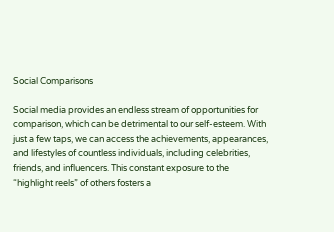Social Comparisons

Social media provides an endless stream of opportunities for comparison, which can be detrimental to our self-esteem. With just a few taps, we can access the achievements, appearances, and lifestyles of countless individuals, including celebrities, friends, and influencers. This constant exposure to the “highlight reels” of others fosters a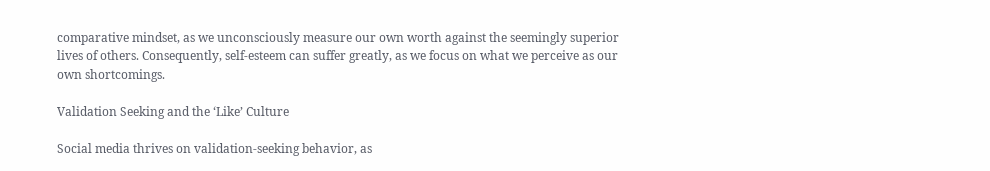comparative mindset, as we unconsciously measure our own worth against the seemingly superior lives of others. Consequently, self-esteem can suffer greatly, as we focus on what we perceive as our own shortcomings.

Validation Seeking and the ‘Like’ Culture

Social media thrives on validation-seeking behavior, as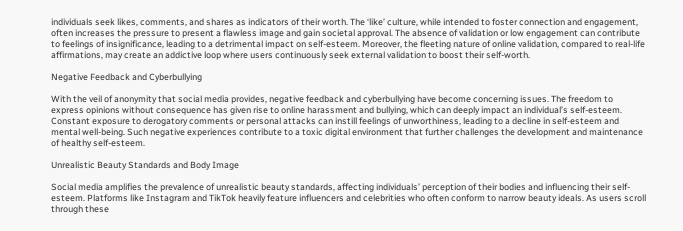individuals seek likes, comments, and shares as indicators of their worth. The ‘like’ culture, while intended to foster connection and engagement, often increases the pressure to present a flawless image and gain societal approval. The absence of validation or low engagement can contribute to feelings of insignificance, leading to a detrimental impact on self-esteem. Moreover, the fleeting nature of online validation, compared to real-life affirmations, may create an addictive loop where users continuously seek external validation to boost their self-worth.

Negative Feedback and Cyberbullying

With the veil of anonymity that social media provides, negative feedback and cyberbullying have become concerning issues. The freedom to express opinions without consequence has given rise to online harassment and bullying, which can deeply impact an individual’s self-esteem. Constant exposure to derogatory comments or personal attacks can instill feelings of unworthiness, leading to a decline in self-esteem and mental well-being. Such negative experiences contribute to a toxic digital environment that further challenges the development and maintenance of healthy self-esteem.

Unrealistic Beauty Standards and Body Image

Social media amplifies the prevalence of unrealistic beauty standards, affecting individuals’ perception of their bodies and influencing their self-esteem. Platforms like Instagram and TikTok heavily feature influencers and celebrities who often conform to narrow beauty ideals. As users scroll through these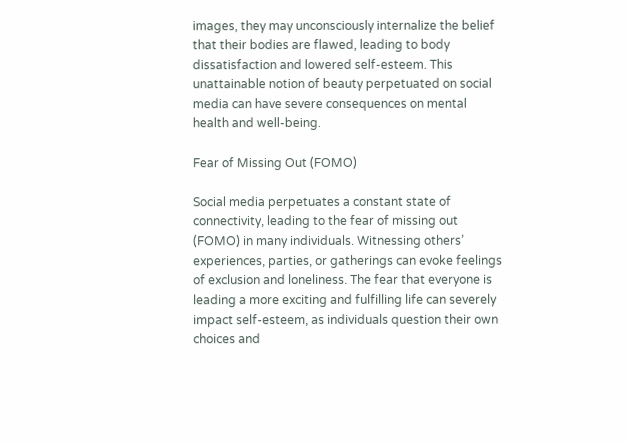images, they may unconsciously internalize the belief that their bodies are flawed, leading to body dissatisfaction and lowered self-esteem. This unattainable notion of beauty perpetuated on social media can have severe consequences on mental health and well-being.

Fear of Missing Out (FOMO)

Social media perpetuates a constant state of connectivity, leading to the fear of missing out (FOMO) in many individuals. Witnessing others’ experiences, parties, or gatherings can evoke feelings of exclusion and loneliness. The fear that everyone is leading a more exciting and fulfilling life can severely impact self-esteem, as individuals question their own choices and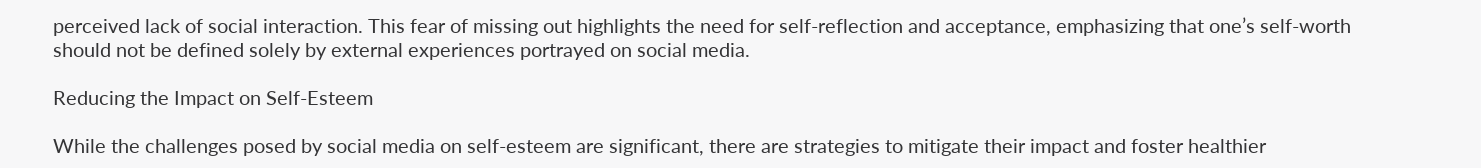perceived lack of social interaction. This fear of missing out highlights the need for self-reflection and acceptance, emphasizing that one’s self-worth should not be defined solely by external experiences portrayed on social media.

Reducing the Impact on Self-Esteem

While the challenges posed by social media on self-esteem are significant, there are strategies to mitigate their impact and foster healthier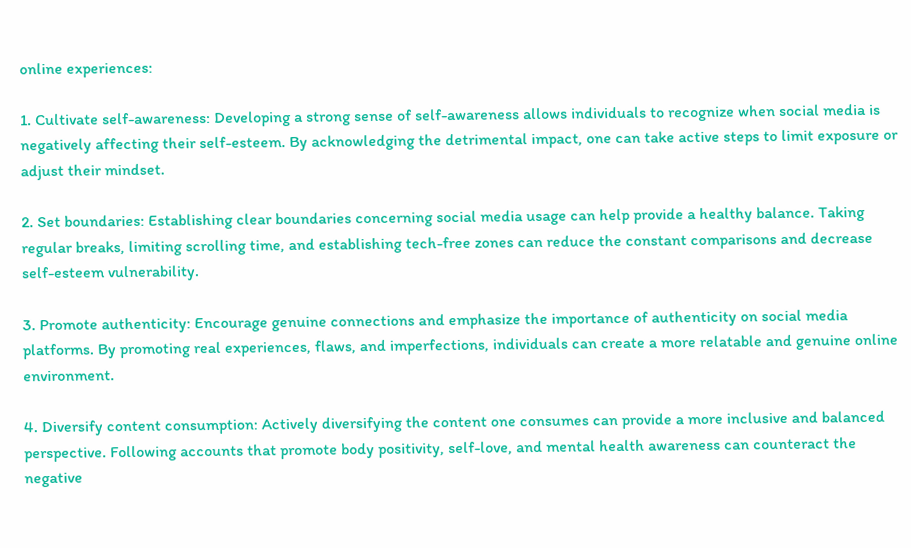online experiences:

1. Cultivate self-awareness: Developing a strong sense of self-awareness allows individuals to recognize when social media is negatively affecting their self-esteem. By acknowledging the detrimental impact, one can take active steps to limit exposure or adjust their mindset.

2. Set boundaries: Establishing clear boundaries concerning social media usage can help provide a healthy balance. Taking regular breaks, limiting scrolling time, and establishing tech-free zones can reduce the constant comparisons and decrease self-esteem vulnerability.

3. Promote authenticity: Encourage genuine connections and emphasize the importance of authenticity on social media platforms. By promoting real experiences, flaws, and imperfections, individuals can create a more relatable and genuine online environment.

4. Diversify content consumption: Actively diversifying the content one consumes can provide a more inclusive and balanced perspective. Following accounts that promote body positivity, self-love, and mental health awareness can counteract the negative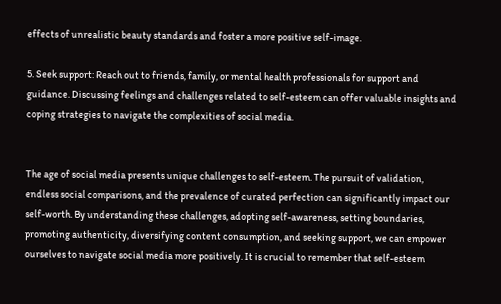effects of unrealistic beauty standards and foster a more positive self-image.

5. Seek support: Reach out to friends, family, or mental health professionals for support and guidance. Discussing feelings and challenges related to self-esteem can offer valuable insights and coping strategies to navigate the complexities of social media.


The age of social media presents unique challenges to self-esteem. The pursuit of validation, endless social comparisons, and the prevalence of curated perfection can significantly impact our self-worth. By understanding these challenges, adopting self-awareness, setting boundaries, promoting authenticity, diversifying content consumption, and seeking support, we can empower ourselves to navigate social media more positively. It is crucial to remember that self-esteem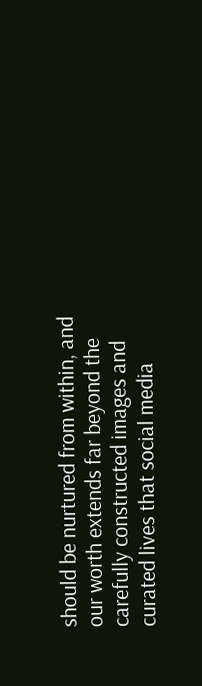should be nurtured from within, and our worth extends far beyond the carefully constructed images and curated lives that social media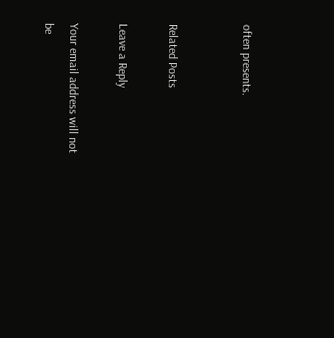often presents.


Related Posts

Leave a Reply

Your email address will not be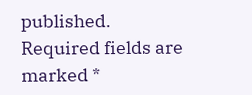published. Required fields are marked *